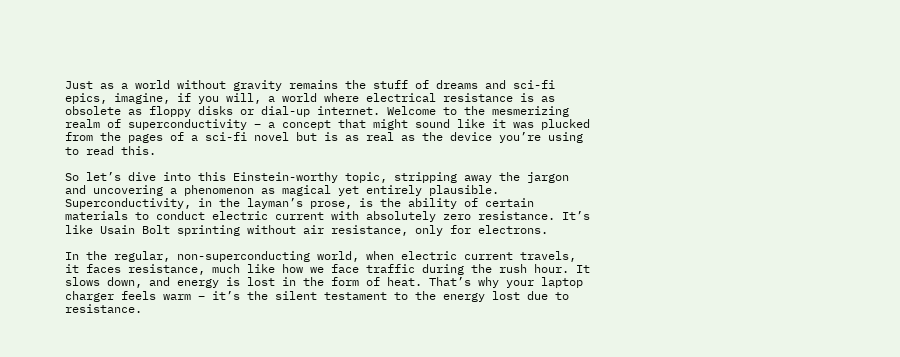Just as a world without gravity remains the stuff of dreams and sci-fi epics, imagine, if you will, a world where electrical resistance is as obsolete as floppy disks or dial-up internet. Welcome to the mesmerizing realm of superconductivity – a concept that might sound like it was plucked from the pages of a sci-fi novel but is as real as the device you’re using to read this.

So let’s dive into this Einstein-worthy topic, stripping away the jargon and uncovering a phenomenon as magical yet entirely plausible. Superconductivity, in the layman’s prose, is the ability of certain materials to conduct electric current with absolutely zero resistance. It’s like Usain Bolt sprinting without air resistance, only for electrons.

In the regular, non-superconducting world, when electric current travels, it faces resistance, much like how we face traffic during the rush hour. It slows down, and energy is lost in the form of heat. That’s why your laptop charger feels warm – it’s the silent testament to the energy lost due to resistance.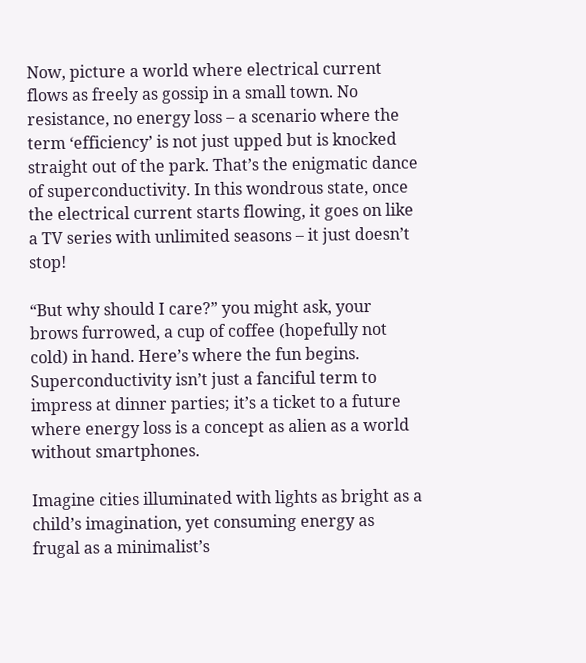Now, picture a world where electrical current flows as freely as gossip in a small town. No resistance, no energy loss – a scenario where the term ‘efficiency’ is not just upped but is knocked straight out of the park. That’s the enigmatic dance of superconductivity. In this wondrous state, once the electrical current starts flowing, it goes on like a TV series with unlimited seasons – it just doesn’t stop!

“But why should I care?” you might ask, your brows furrowed, a cup of coffee (hopefully not cold) in hand. Here’s where the fun begins. Superconductivity isn’t just a fanciful term to impress at dinner parties; it’s a ticket to a future where energy loss is a concept as alien as a world without smartphones.

Imagine cities illuminated with lights as bright as a child’s imagination, yet consuming energy as frugal as a minimalist’s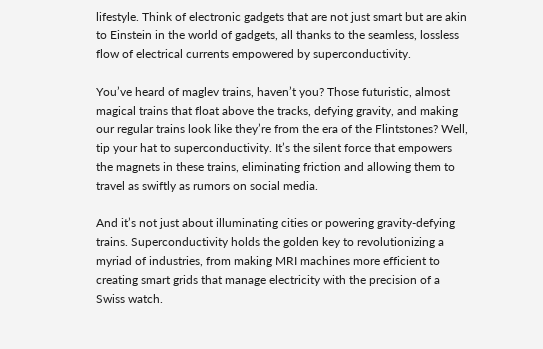lifestyle. Think of electronic gadgets that are not just smart but are akin to Einstein in the world of gadgets, all thanks to the seamless, lossless flow of electrical currents empowered by superconductivity.

You’ve heard of maglev trains, haven’t you? Those futuristic, almost magical trains that float above the tracks, defying gravity, and making our regular trains look like they’re from the era of the Flintstones? Well, tip your hat to superconductivity. It’s the silent force that empowers the magnets in these trains, eliminating friction and allowing them to travel as swiftly as rumors on social media.

And it’s not just about illuminating cities or powering gravity-defying trains. Superconductivity holds the golden key to revolutionizing a myriad of industries, from making MRI machines more efficient to creating smart grids that manage electricity with the precision of a Swiss watch.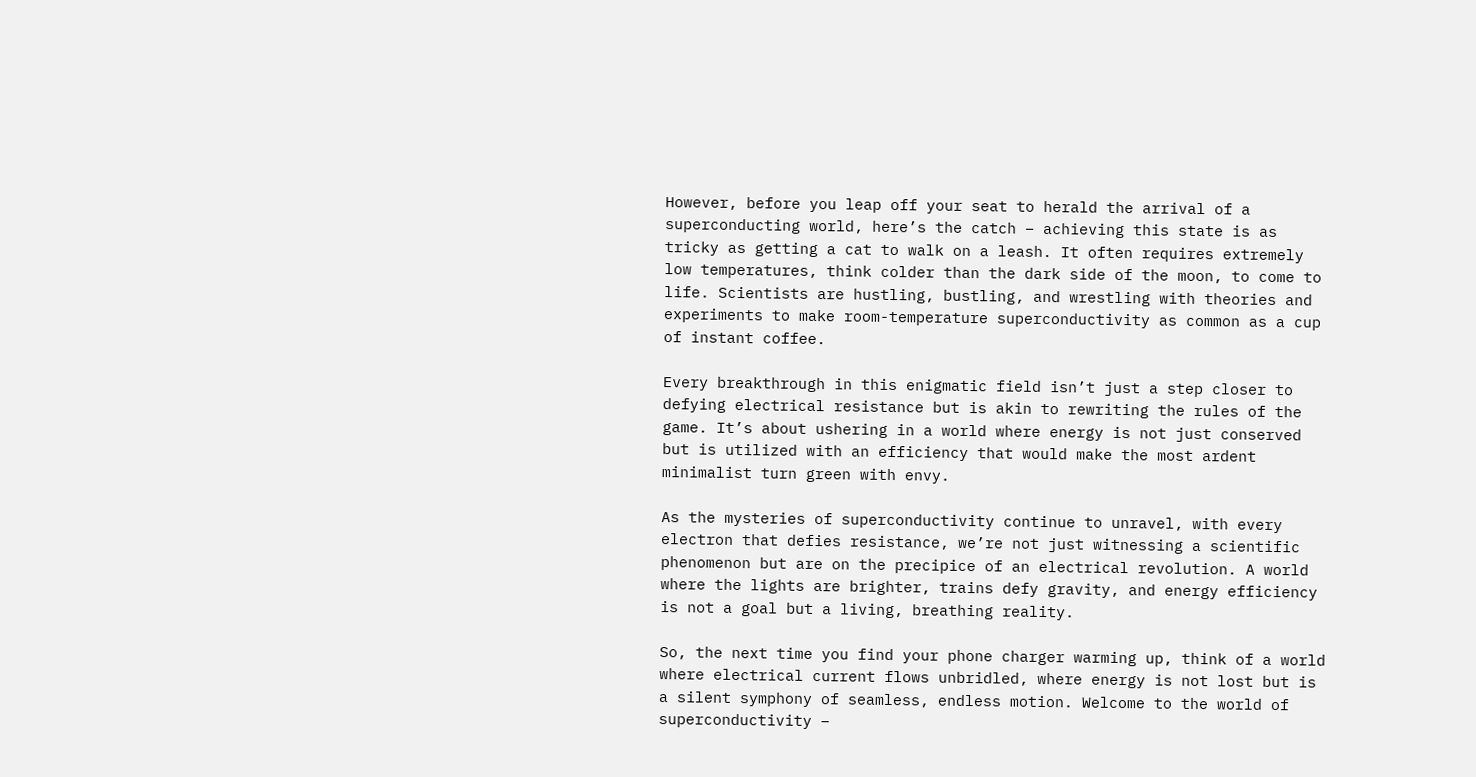However, before you leap off your seat to herald the arrival of a superconducting world, here’s the catch – achieving this state is as tricky as getting a cat to walk on a leash. It often requires extremely low temperatures, think colder than the dark side of the moon, to come to life. Scientists are hustling, bustling, and wrestling with theories and experiments to make room-temperature superconductivity as common as a cup of instant coffee.

Every breakthrough in this enigmatic field isn’t just a step closer to defying electrical resistance but is akin to rewriting the rules of the game. It’s about ushering in a world where energy is not just conserved but is utilized with an efficiency that would make the most ardent minimalist turn green with envy.

As the mysteries of superconductivity continue to unravel, with every electron that defies resistance, we’re not just witnessing a scientific phenomenon but are on the precipice of an electrical revolution. A world where the lights are brighter, trains defy gravity, and energy efficiency is not a goal but a living, breathing reality.

So, the next time you find your phone charger warming up, think of a world where electrical current flows unbridled, where energy is not lost but is a silent symphony of seamless, endless motion. Welcome to the world of superconductivity –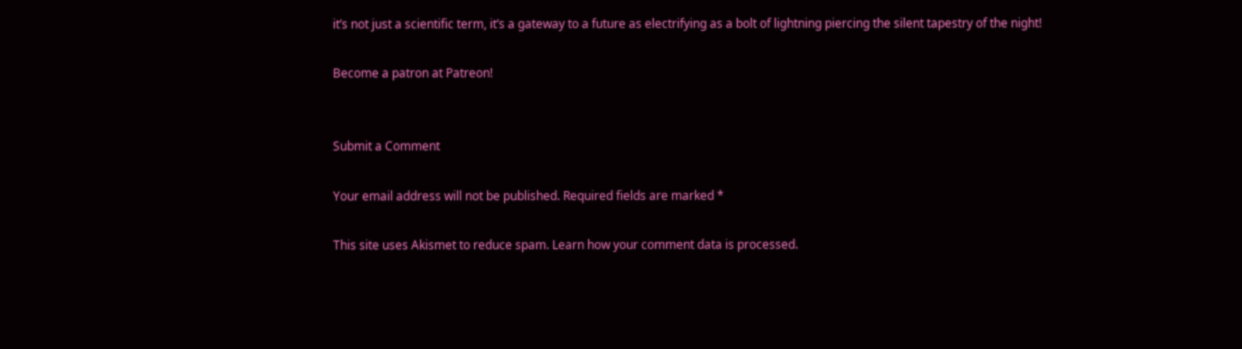it’s not just a scientific term, it’s a gateway to a future as electrifying as a bolt of lightning piercing the silent tapestry of the night!

Become a patron at Patreon!


Submit a Comment

Your email address will not be published. Required fields are marked *

This site uses Akismet to reduce spam. Learn how your comment data is processed.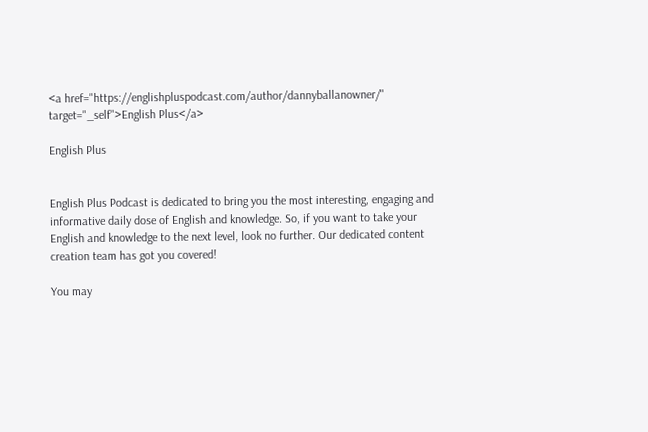<a href="https://englishpluspodcast.com/author/dannyballanowner/" target="_self">English Plus</a>

English Plus


English Plus Podcast is dedicated to bring you the most interesting, engaging and informative daily dose of English and knowledge. So, if you want to take your English and knowledge to the next level, look no further. Our dedicated content creation team has got you covered!

You may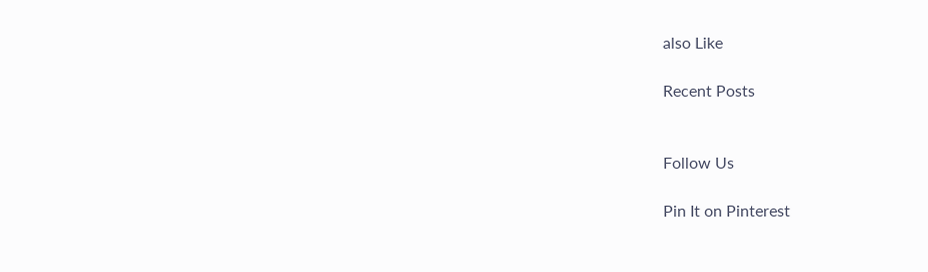also Like

Recent Posts


Follow Us

Pin It on Pinterest